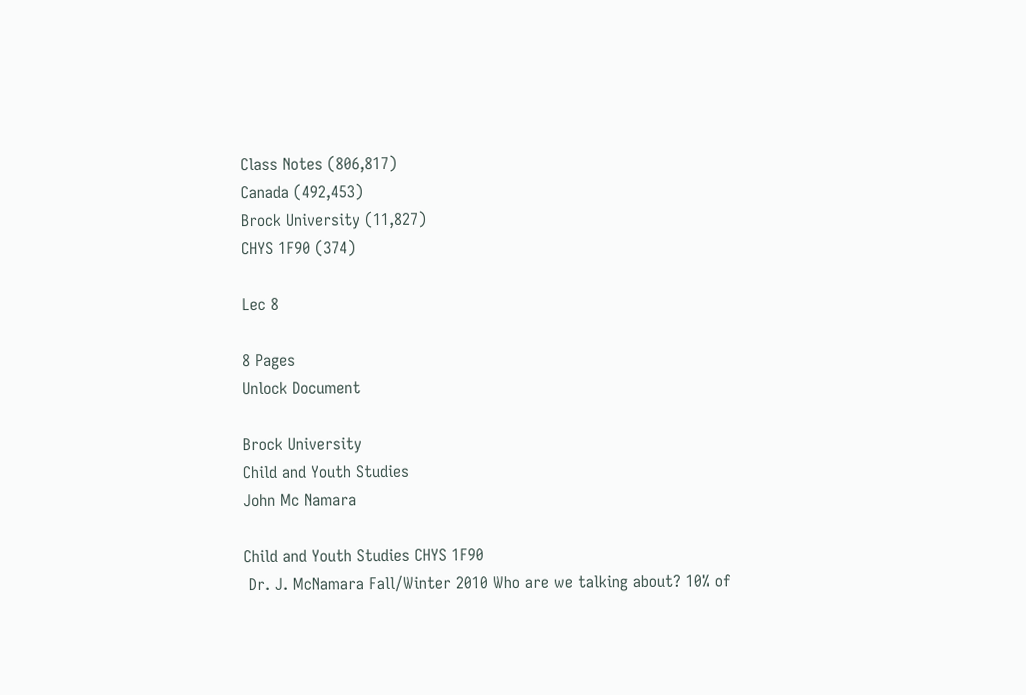Class Notes (806,817)
Canada (492,453)
Brock University (11,827)
CHYS 1F90 (374)

Lec 8

8 Pages
Unlock Document

Brock University
Child and Youth Studies
John Mc Namara

Child and Youth Studies CHYS 1F90
 Dr. J. McNamara Fall/Winter 2010 Who are we talking about? 10% of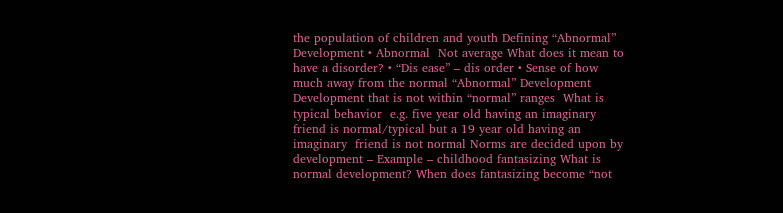the population of children and youth Defining “Abnormal” Development • Abnormal  Not average What does it mean to have a disorder? • “Dis ease” – dis order • Sense of how much away from the normal “Abnormal” Development Development that is not within “normal” ranges  What is typical behavior  e.g. five year old having an imaginary friend is normal/typical but a 19 year old having an imaginary  friend is not normal Norms are decided upon by development – Example – childhood fantasizing What is normal development? When does fantasizing become “not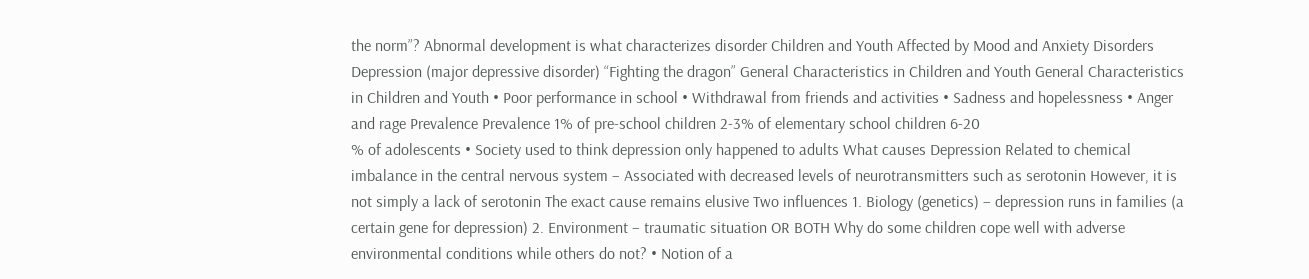the norm”? Abnormal development is what characterizes disorder Children and Youth Affected by Mood and Anxiety Disorders Depression (major depressive disorder) “Fighting the dragon” General Characteristics in Children and Youth General Characteristics in Children and Youth • Poor performance in school • Withdrawal from friends and activities • Sadness and hopelessness • Anger and rage Prevalence Prevalence 1% of pre-school children 2-3% of elementary school children 6-20
% of adolescents • Society used to think depression only happened to adults What causes Depression Related to chemical imbalance in the central nervous system – Associated with decreased levels of neurotransmitters such as serotonin However, it is not simply a lack of serotonin The exact cause remains elusive Two influences 1. Biology (genetics) – depression runs in families (a certain gene for depression) 2. Environment – traumatic situation OR BOTH Why do some children cope well with adverse environmental conditions while others do not? • Notion of a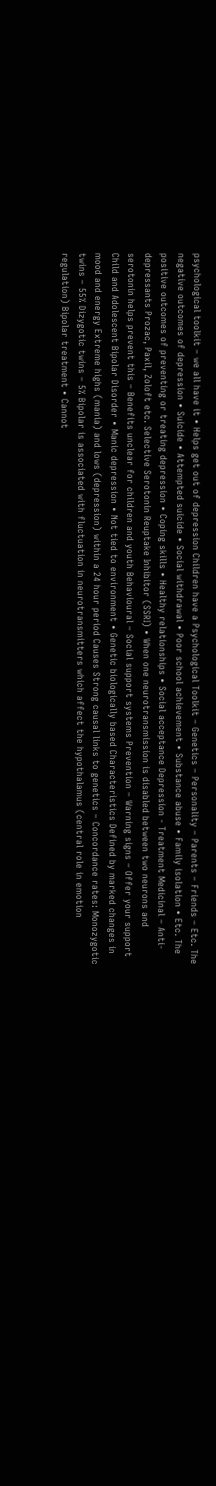psychological toolkit – we all have it • Helps get out of depression Children have a Psychological Toolkit – Genetics – Personality – Parents – Friends – Etc. The negative outcomes of depression • Suicide • Attempted suicide • Social withdrawal • Poor school achievement • Substance abuse • Family isolation • Etc. The positive outcomes of preventing or treating depression • Coping skills • Healthy relationships • Social acceptance Depression - Treatment Medicinal – Anti-depressants Prozac, Paxil, Zoloft etc. Selective Serotonin Reuptake Inhibitor (SSRI) • When one neurotransmission is disabled between two neurons and serotonin helps prevent this – Benefits unclear for children and youth Behavioural – Social support systems Prevention – Warning signs – Offer your support Child and Adolescent Bipolar Disorder • Manic depression • Not tied to environment • Genetic biologically based Characteristics Defined by marked changes in mood and energy Extreme highs (mania) and lows (depression) within a 24 hour period Causes Strong causal links to genetics – Concordance rates: Monozygotic twins – 55% Dizygotic twins – 5% Bipolar is associated with fluctuation in neurotransmitters which affect the hypothalamus (central role in emotion regulation) Bipolar treatment • Cannot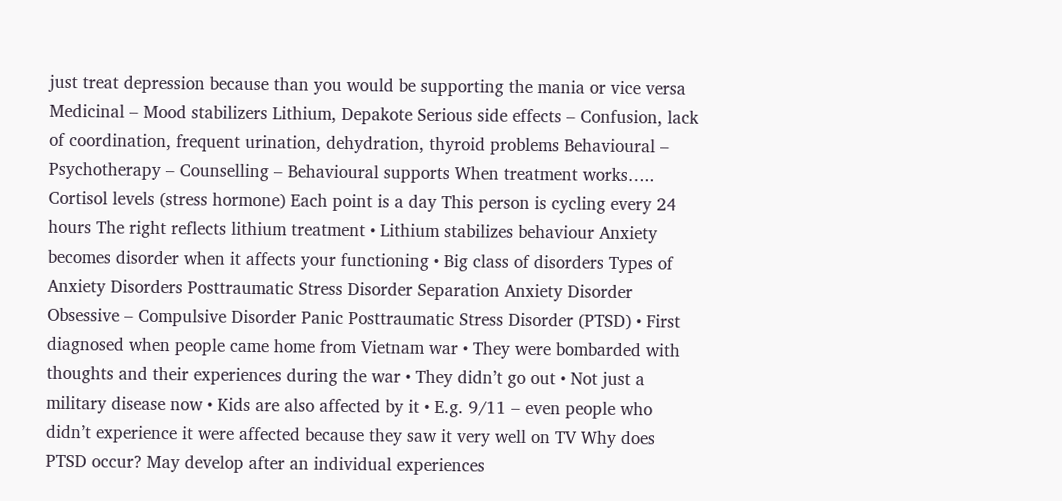just treat depression because than you would be supporting the mania or vice versa Medicinal – Mood stabilizers Lithium, Depakote Serious side effects – Confusion, lack of coordination, frequent urination, dehydration, thyroid problems Behavioural – Psychotherapy – Counselling – Behavioural supports When treatment works….. Cortisol levels (stress hormone) Each point is a day This person is cycling every 24 hours The right reflects lithium treatment • Lithium stabilizes behaviour Anxiety becomes disorder when it affects your functioning • Big class of disorders Types of Anxiety Disorders Posttraumatic Stress Disorder Separation Anxiety Disorder Obsessive – Compulsive Disorder Panic Posttraumatic Stress Disorder (PTSD) • First diagnosed when people came home from Vietnam war • They were bombarded with thoughts and their experiences during the war • They didn’t go out • Not just a military disease now • Kids are also affected by it • E.g. 9/11 – even people who didn’t experience it were affected because they saw it very well on TV Why does PTSD occur? May develop after an individual experiences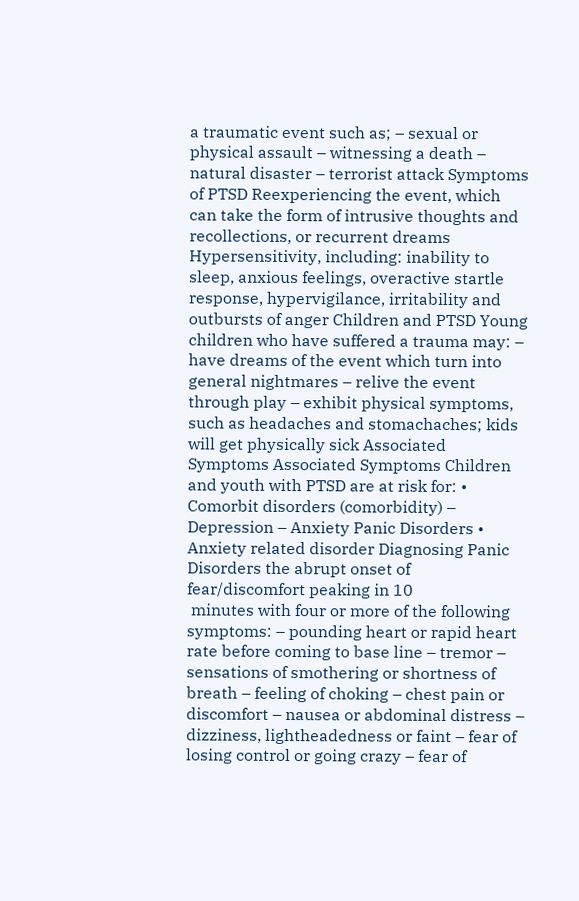a traumatic event such as; – sexual or physical assault – witnessing a death – natural disaster – terrorist attack Symptoms of PTSD Reexperiencing the event, which can take the form of intrusive thoughts and recollections, or recurrent dreams Hypersensitivity, including: inability to sleep, anxious feelings, overactive startle response, hypervigilance, irritability and outbursts of anger Children and PTSD Young children who have suffered a trauma may: – have dreams of the event which turn into general nightmares – relive the event through play – exhibit physical symptoms, such as headaches and stomachaches; kids will get physically sick Associated Symptoms Associated Symptoms Children and youth with PTSD are at risk for: • Comorbit disorders (comorbidity) – Depression – Anxiety Panic Disorders • Anxiety related disorder Diagnosing Panic Disorders the abrupt onset of fear/discomfort peaking in 10
 minutes with four or more of the following symptoms: – pounding heart or rapid heart rate before coming to base line – tremor – sensations of smothering or shortness of breath – feeling of choking – chest pain or discomfort – nausea or abdominal distress – dizziness, lightheadedness or faint – fear of losing control or going crazy – fear of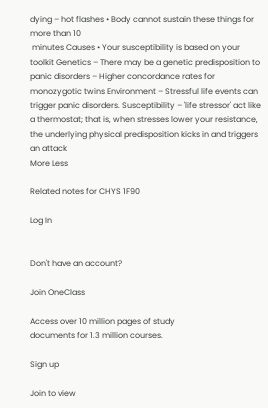dying – hot flashes • Body cannot sustain these things for more than 10
 minutes Causes • Your susceptibility is based on your toolkit Genetics – There may be a genetic predisposition to panic disorders – Higher concordance rates for monozygotic twins Environment – Stressful life events can trigger panic disorders. Susceptibility – 'life stressor' act like a thermostat; that is, when stresses lower your resistance, the underlying physical predisposition kicks in and triggers an attack
More Less

Related notes for CHYS 1F90

Log In


Don't have an account?

Join OneClass

Access over 10 million pages of study
documents for 1.3 million courses.

Sign up

Join to view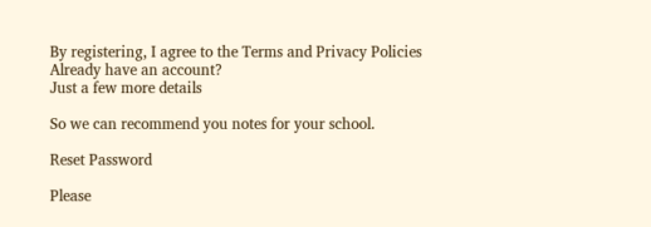By registering, I agree to the Terms and Privacy Policies
Already have an account?
Just a few more details

So we can recommend you notes for your school.

Reset Password

Please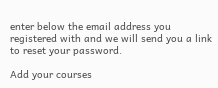enter below the email address you registered with and we will send you a link to reset your password.

Add your courses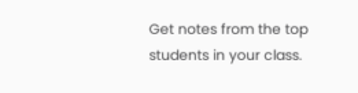Get notes from the top students in your class.